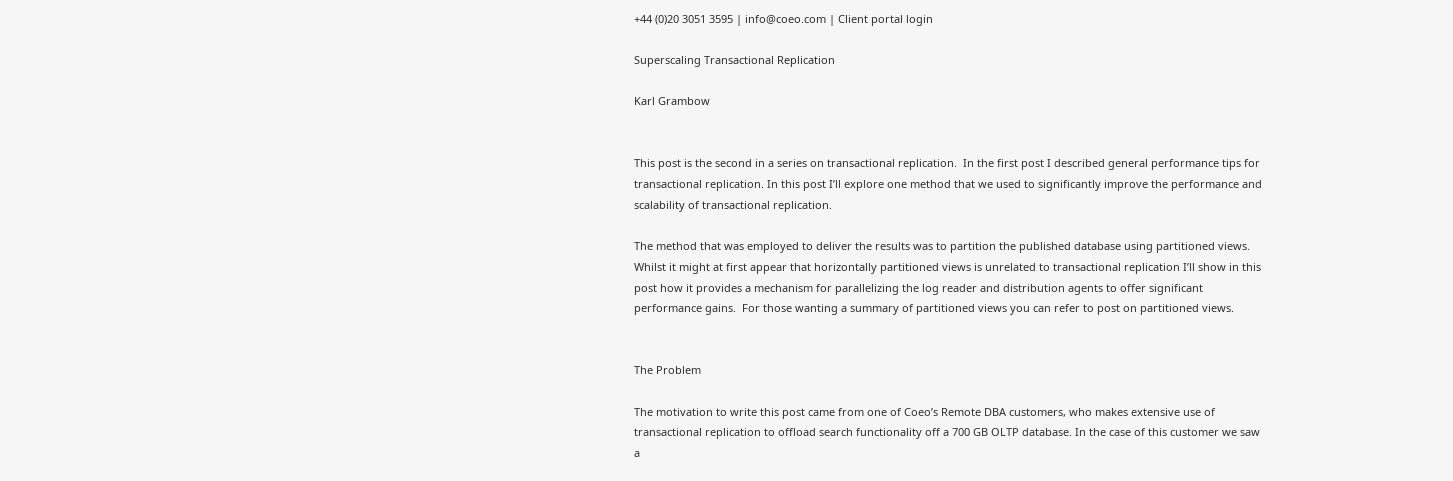+44 (0)20 3051 3595 | info@coeo.com | Client portal login

Superscaling Transactional Replication

Karl Grambow


This post is the second in a series on transactional replication.  In the first post I described general performance tips for transactional replication. In this post I’ll explore one method that we used to significantly improve the performance and scalability of transactional replication.

The method that was employed to deliver the results was to partition the published database using partitioned views. Whilst it might at first appear that horizontally partitioned views is unrelated to transactional replication I’ll show in this post how it provides a mechanism for parallelizing the log reader and distribution agents to offer significant performance gains.  For those wanting a summary of partitioned views you can refer to post on partitioned views.


The Problem

The motivation to write this post came from one of Coeo’s Remote DBA customers, who makes extensive use of transactional replication to offload search functionality off a 700 GB OLTP database. In the case of this customer we saw a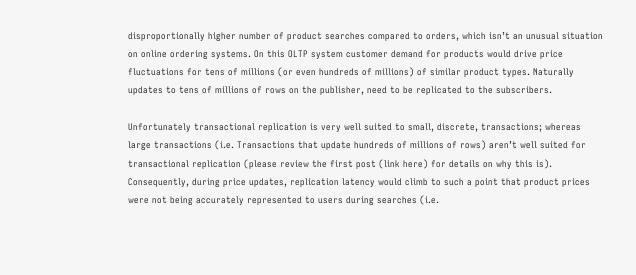disproportionally higher number of product searches compared to orders, which isn’t an unusual situation on online ordering systems. On this OLTP system customer demand for products would drive price fluctuations for tens of millions (or even hundreds of millions) of similar product types. Naturally updates to tens of millions of rows on the publisher, need to be replicated to the subscribers.

Unfortunately transactional replication is very well suited to small, discrete, transactions; whereas large transactions (i.e. Transactions that update hundreds of millions of rows) aren’t well suited for transactional replication (please review the first post (link here) for details on why this is). Consequently, during price updates, replication latency would climb to such a point that product prices were not being accurately represented to users during searches (i.e.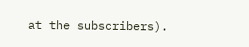at the subscribers).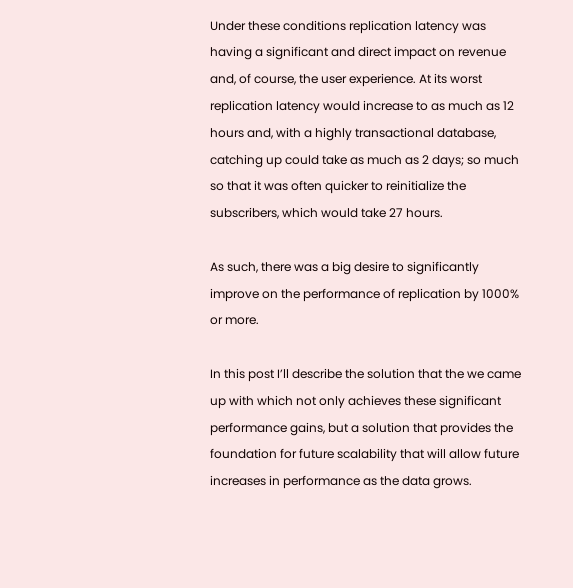Under these conditions replication latency was having a significant and direct impact on revenue and, of course, the user experience. At its worst replication latency would increase to as much as 12 hours and, with a highly transactional database, catching up could take as much as 2 days; so much so that it was often quicker to reinitialize the subscribers, which would take 27 hours.

As such, there was a big desire to significantly improve on the performance of replication by 1000% or more.

In this post I’ll describe the solution that the we came up with which not only achieves these significant performance gains, but a solution that provides the foundation for future scalability that will allow future increases in performance as the data grows.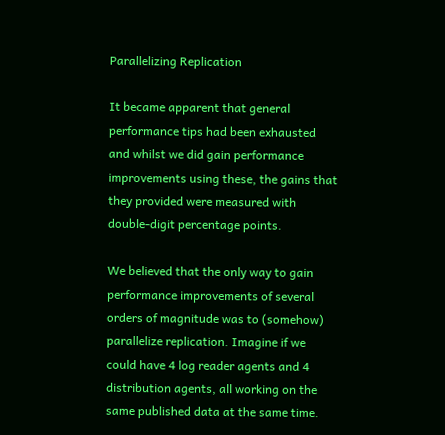Parallelizing Replication

It became apparent that general performance tips had been exhausted and whilst we did gain performance improvements using these, the gains that they provided were measured with double-digit percentage points.

We believed that the only way to gain performance improvements of several orders of magnitude was to (somehow) parallelize replication. Imagine if we could have 4 log reader agents and 4 distribution agents, all working on the same published data at the same time.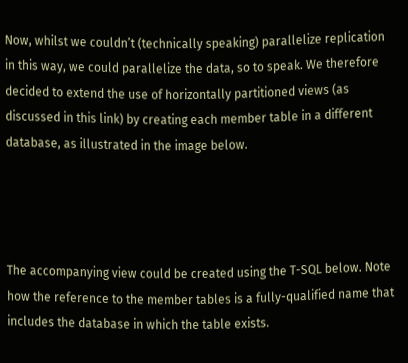Now, whilst we couldn’t (technically speaking) parallelize replication in this way, we could parallelize the data, so to speak. We therefore decided to extend the use of horizontally partitioned views (as discussed in this link) by creating each member table in a different database, as illustrated in the image below.




The accompanying view could be created using the T-SQL below. Note how the reference to the member tables is a fully-qualified name that includes the database in which the table exists.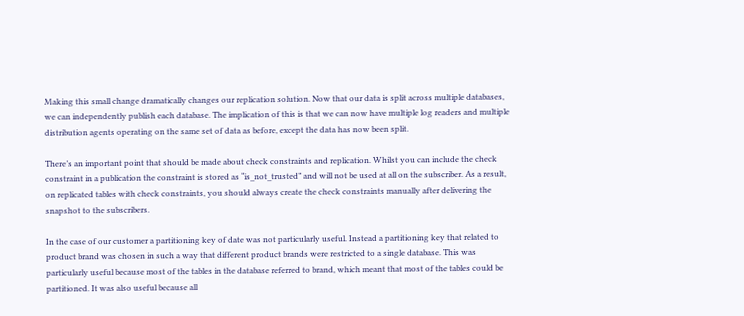Making this small change dramatically changes our replication solution. Now that our data is split across multiple databases, we can independently publish each database. The implication of this is that we can now have multiple log readers and multiple distribution agents operating on the same set of data as before, except the data has now been split.

There’s an important point that should be made about check constraints and replication. Whilst you can include the check constraint in a publication the constraint is stored as “is_not_trusted” and will not be used at all on the subscriber. As a result, on replicated tables with check constraints, you should always create the check constraints manually after delivering the snapshot to the subscribers.

In the case of our customer a partitioning key of date was not particularly useful. Instead a partitioning key that related to product brand was chosen in such a way that different product brands were restricted to a single database. This was particularly useful because most of the tables in the database referred to brand, which meant that most of the tables could be partitioned. It was also useful because all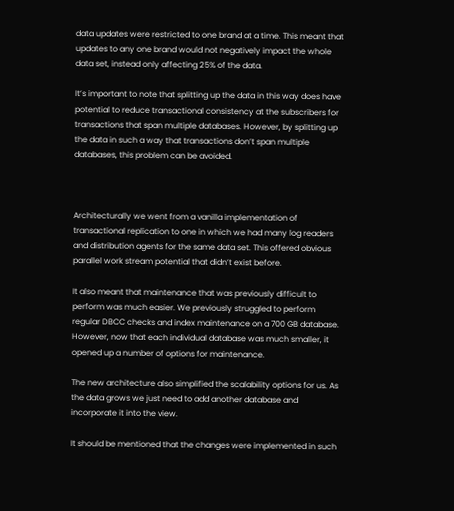data updates were restricted to one brand at a time. This meant that updates to any one brand would not negatively impact the whole data set, instead only affecting 25% of the data.

It’s important to note that splitting up the data in this way does have potential to reduce transactional consistency at the subscribers for transactions that span multiple databases. However, by splitting up the data in such a way that transactions don’t span multiple databases, this problem can be avoided.



Architecturally we went from a vanilla implementation of transactional replication to one in which we had many log readers and distribution agents for the same data set. This offered obvious parallel work stream potential that didn’t exist before.

It also meant that maintenance that was previously difficult to perform was much easier. We previously struggled to perform regular DBCC checks and index maintenance on a 700 GB database. However, now that each individual database was much smaller, it opened up a number of options for maintenance.

The new architecture also simplified the scalability options for us. As the data grows we just need to add another database and incorporate it into the view.

It should be mentioned that the changes were implemented in such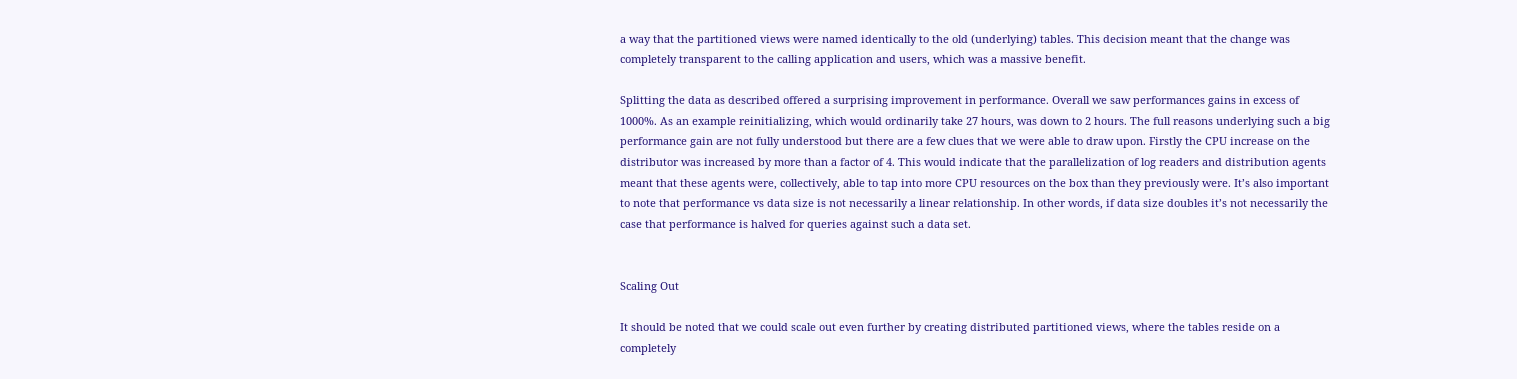a way that the partitioned views were named identically to the old (underlying) tables. This decision meant that the change was completely transparent to the calling application and users, which was a massive benefit.

Splitting the data as described offered a surprising improvement in performance. Overall we saw performances gains in excess of 1000%. As an example reinitializing, which would ordinarily take 27 hours, was down to 2 hours. The full reasons underlying such a big performance gain are not fully understood but there are a few clues that we were able to draw upon. Firstly the CPU increase on the distributor was increased by more than a factor of 4. This would indicate that the parallelization of log readers and distribution agents meant that these agents were, collectively, able to tap into more CPU resources on the box than they previously were. It’s also important to note that performance vs data size is not necessarily a linear relationship. In other words, if data size doubles it’s not necessarily the case that performance is halved for queries against such a data set.


Scaling Out

It should be noted that we could scale out even further by creating distributed partitioned views, where the tables reside on a completely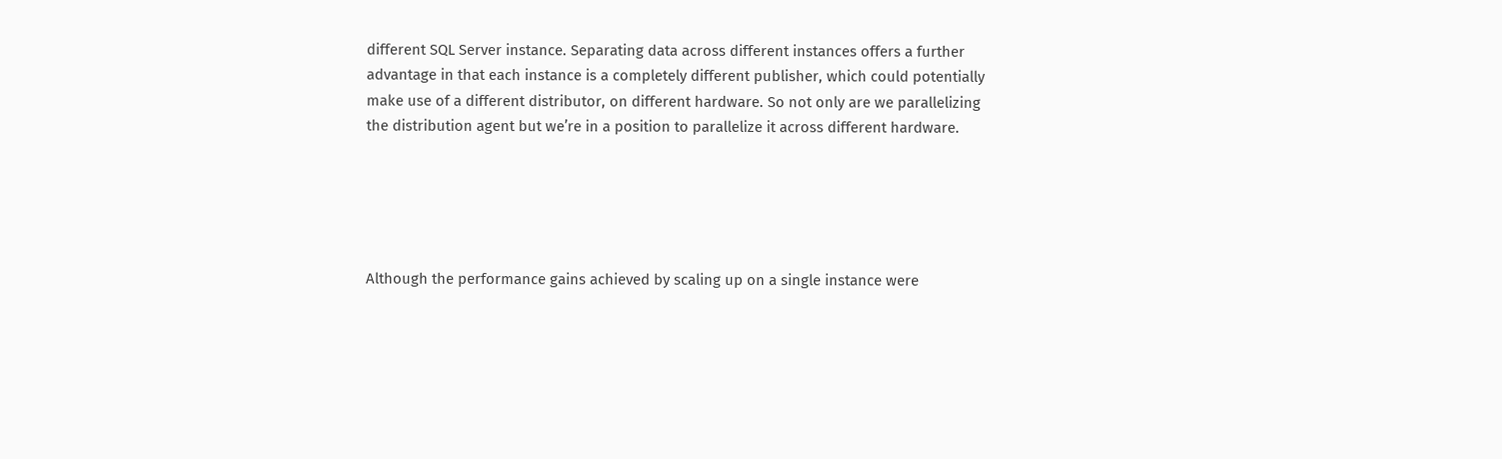different SQL Server instance. Separating data across different instances offers a further advantage in that each instance is a completely different publisher, which could potentially make use of a different distributor, on different hardware. So not only are we parallelizing the distribution agent but we’re in a position to parallelize it across different hardware.





Although the performance gains achieved by scaling up on a single instance were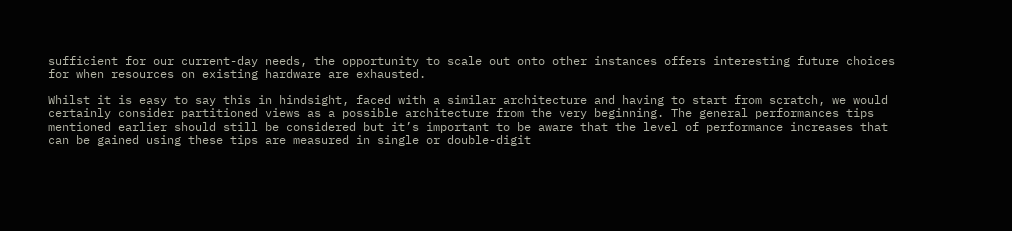sufficient for our current-day needs, the opportunity to scale out onto other instances offers interesting future choices for when resources on existing hardware are exhausted.

Whilst it is easy to say this in hindsight, faced with a similar architecture and having to start from scratch, we would certainly consider partitioned views as a possible architecture from the very beginning. The general performances tips mentioned earlier should still be considered but it’s important to be aware that the level of performance increases that can be gained using these tips are measured in single or double-digit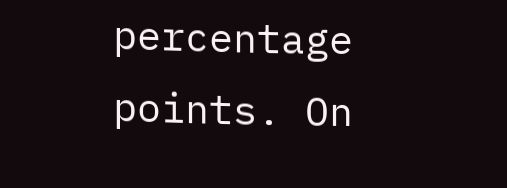percentage points. On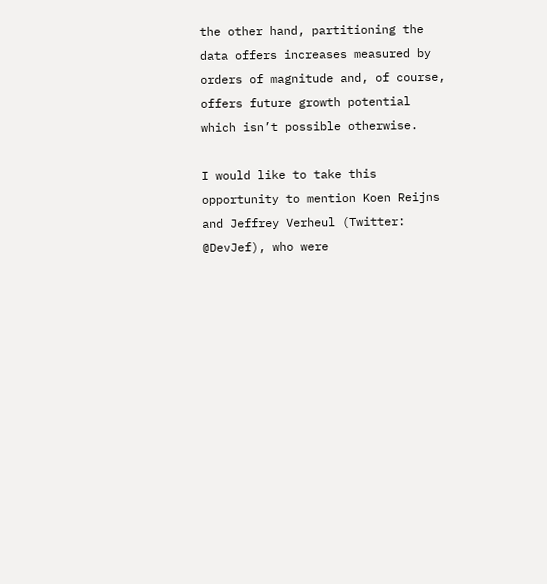the other hand, partitioning the data offers increases measured by orders of magnitude and, of course, offers future growth potential which isn’t possible otherwise.

I would like to take this opportunity to mention Koen Reijns and Jeffrey Verheul (Twitter: @DevJef), who were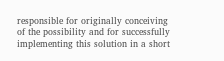responsible for originally conceiving of the possibility and for successfully implementing this solution in a short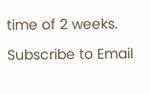time of 2 weeks.

Subscribe to Email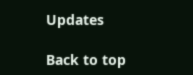Updates

Back to top